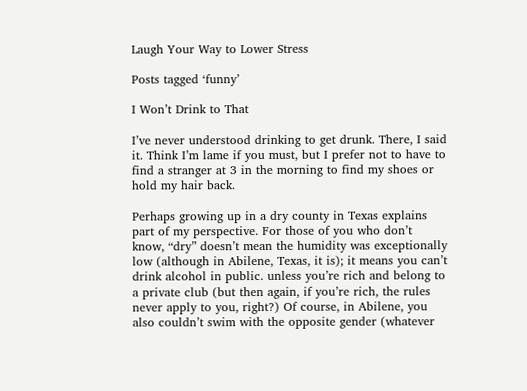Laugh Your Way to Lower Stress

Posts tagged ‘funny’

I Won’t Drink to That

I’ve never understood drinking to get drunk. There, I said it. Think I’m lame if you must, but I prefer not to have to find a stranger at 3 in the morning to find my shoes or hold my hair back.

Perhaps growing up in a dry county in Texas explains part of my perspective. For those of you who don’t know, “dry” doesn’t mean the humidity was exceptionally low (although in Abilene, Texas, it is); it means you can’t drink alcohol in public. unless you’re rich and belong to a private club (but then again, if you’re rich, the rules never apply to you, right?) Of course, in Abilene, you also couldn’t swim with the opposite gender (whatever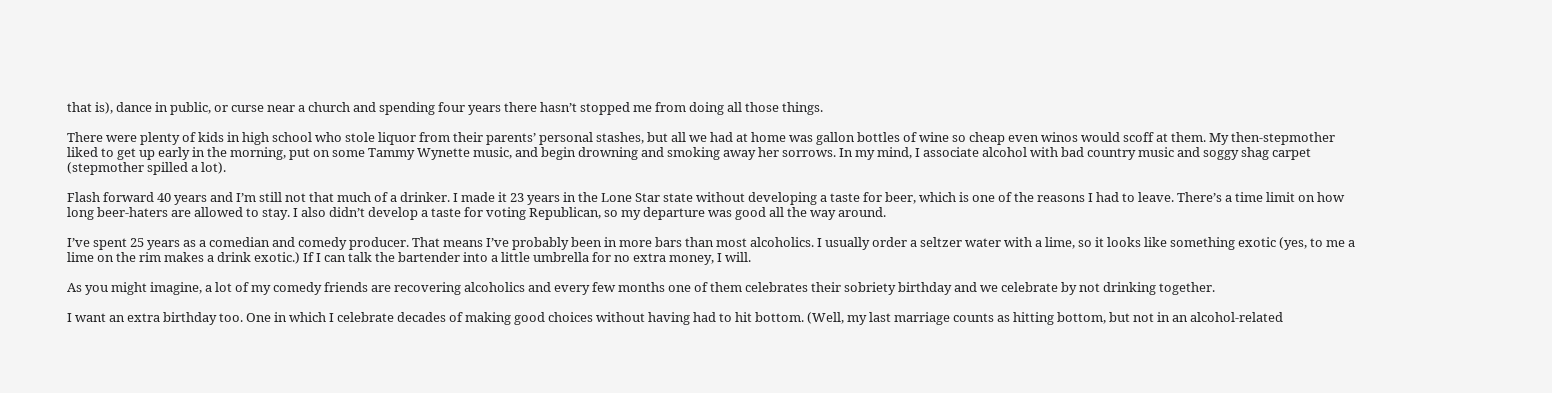that is), dance in public, or curse near a church and spending four years there hasn’t stopped me from doing all those things.

There were plenty of kids in high school who stole liquor from their parents’ personal stashes, but all we had at home was gallon bottles of wine so cheap even winos would scoff at them. My then-stepmother liked to get up early in the morning, put on some Tammy Wynette music, and begin drowning and smoking away her sorrows. In my mind, I associate alcohol with bad country music and soggy shag carpet (stepmother spilled a lot).

Flash forward 40 years and I’m still not that much of a drinker. I made it 23 years in the Lone Star state without developing a taste for beer, which is one of the reasons I had to leave. There’s a time limit on how long beer-haters are allowed to stay. I also didn’t develop a taste for voting Republican, so my departure was good all the way around.

I’ve spent 25 years as a comedian and comedy producer. That means I’ve probably been in more bars than most alcoholics. I usually order a seltzer water with a lime, so it looks like something exotic (yes, to me a lime on the rim makes a drink exotic.) If I can talk the bartender into a little umbrella for no extra money, I will.

As you might imagine, a lot of my comedy friends are recovering alcoholics and every few months one of them celebrates their sobriety birthday and we celebrate by not drinking together.

I want an extra birthday too. One in which I celebrate decades of making good choices without having had to hit bottom. (Well, my last marriage counts as hitting bottom, but not in an alcohol-related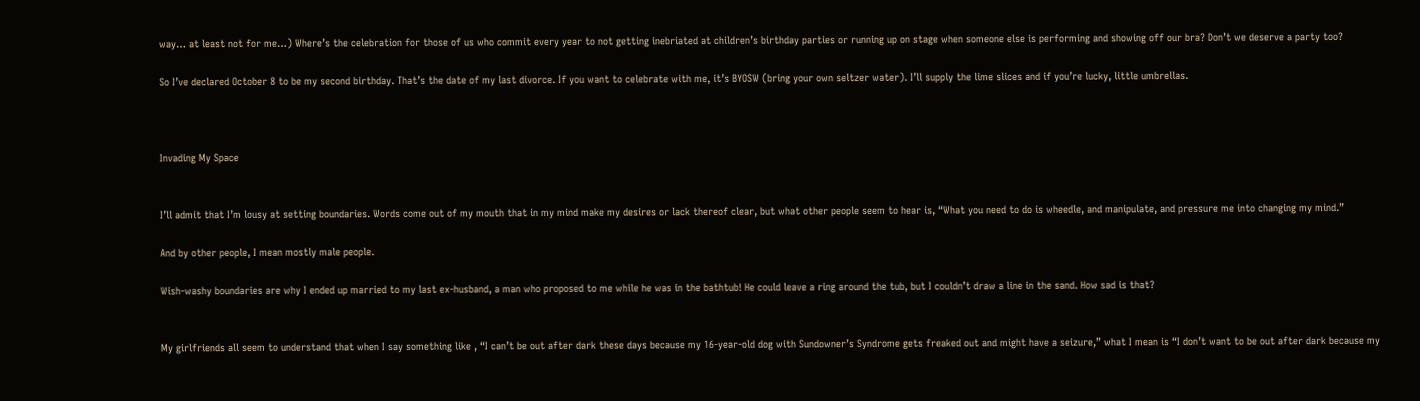way… at least not for me…) Where’s the celebration for those of us who commit every year to not getting inebriated at children’s birthday parties or running up on stage when someone else is performing and showing off our bra? Don’t we deserve a party too?

So I’ve declared October 8 to be my second birthday. That’s the date of my last divorce. If you want to celebrate with me, it’s BYOSW (bring your own seltzer water). I’ll supply the lime slices and if you’re lucky, little umbrellas.



Invading My Space


I’ll admit that I’m lousy at setting boundaries. Words come out of my mouth that in my mind make my desires or lack thereof clear, but what other people seem to hear is, “What you need to do is wheedle, and manipulate, and pressure me into changing my mind.”

And by other people, I mean mostly male people.

Wish-washy boundaries are why I ended up married to my last ex-husband, a man who proposed to me while he was in the bathtub! He could leave a ring around the tub, but I couldn’t draw a line in the sand. How sad is that?


My girlfriends all seem to understand that when I say something like , “I can’t be out after dark these days because my 16-year-old dog with Sundowner’s Syndrome gets freaked out and might have a seizure,” what I mean is “I don’t want to be out after dark because my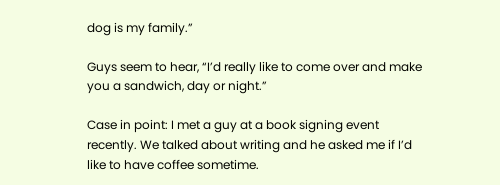dog is my family.”

Guys seem to hear, “I’d really like to come over and make you a sandwich, day or night.”

Case in point: I met a guy at a book signing event recently. We talked about writing and he asked me if I’d like to have coffee sometime.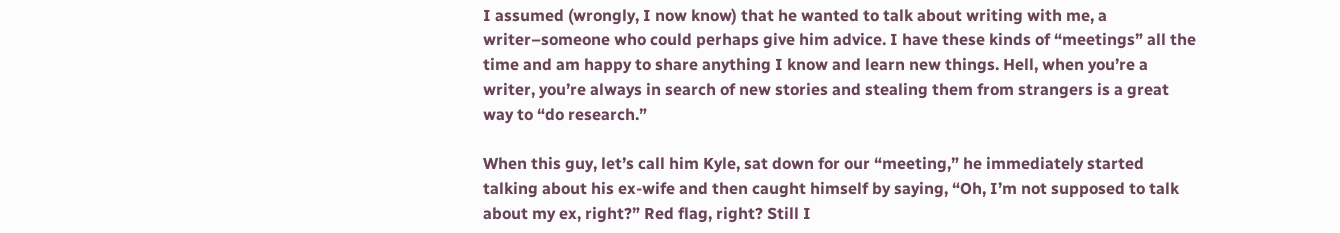I assumed (wrongly, I now know) that he wanted to talk about writing with me, a writer–someone who could perhaps give him advice. I have these kinds of “meetings” all the time and am happy to share anything I know and learn new things. Hell, when you’re a writer, you’re always in search of new stories and stealing them from strangers is a great way to “do research.”

When this guy, let’s call him Kyle, sat down for our “meeting,” he immediately started talking about his ex-wife and then caught himself by saying, “Oh, I’m not supposed to talk about my ex, right?” Red flag, right? Still I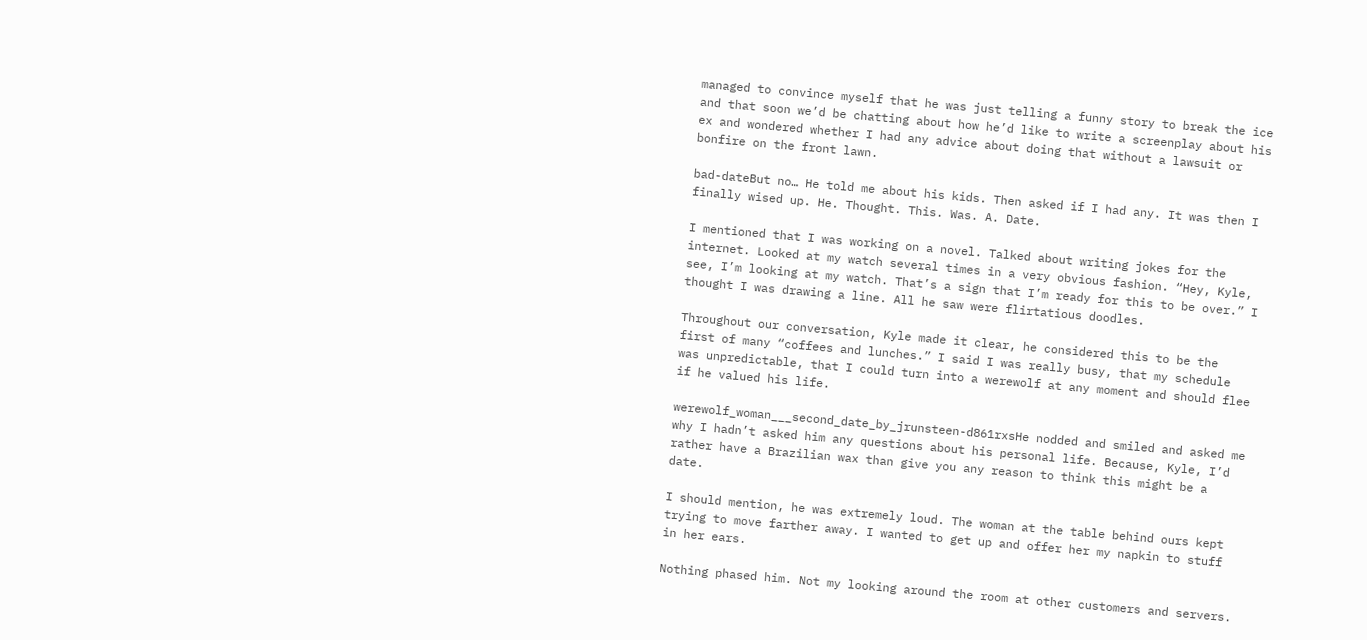managed to convince myself that he was just telling a funny story to break the ice and that soon we’d be chatting about how he’d like to write a screenplay about his ex and wondered whether I had any advice about doing that without a lawsuit or bonfire on the front lawn.

bad-dateBut no… He told me about his kids. Then asked if I had any. It was then I finally wised up. He. Thought. This. Was. A. Date.

I mentioned that I was working on a novel. Talked about writing jokes for the internet. Looked at my watch several times in a very obvious fashion. “Hey, Kyle, see, I’m looking at my watch. That’s a sign that I’m ready for this to be over.” I thought I was drawing a line. All he saw were flirtatious doodles.

Throughout our conversation, Kyle made it clear, he considered this to be the first of many “coffees and lunches.” I said I was really busy, that my schedule was unpredictable, that I could turn into a werewolf at any moment and should flee if he valued his life.

werewolf_woman___second_date_by_jrunsteen-d861rxsHe nodded and smiled and asked me why I hadn’t asked him any questions about his personal life. Because, Kyle, I’d rather have a Brazilian wax than give you any reason to think this might be a date.

I should mention, he was extremely loud. The woman at the table behind ours kept trying to move farther away. I wanted to get up and offer her my napkin to stuff in her ears.

Nothing phased him. Not my looking around the room at other customers and servers.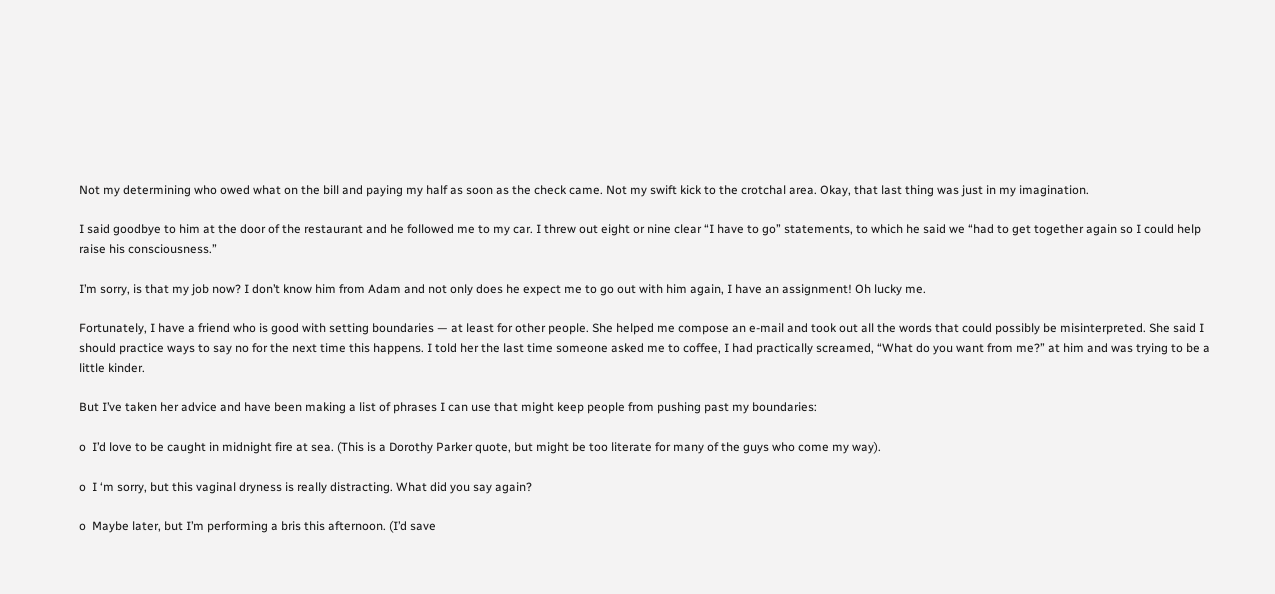Not my determining who owed what on the bill and paying my half as soon as the check came. Not my swift kick to the crotchal area. Okay, that last thing was just in my imagination.

I said goodbye to him at the door of the restaurant and he followed me to my car. I threw out eight or nine clear “I have to go” statements, to which he said we “had to get together again so I could help raise his consciousness.”

I’m sorry, is that my job now? I don’t know him from Adam and not only does he expect me to go out with him again, I have an assignment! Oh lucky me.

Fortunately, I have a friend who is good with setting boundaries — at least for other people. She helped me compose an e-mail and took out all the words that could possibly be misinterpreted. She said I should practice ways to say no for the next time this happens. I told her the last time someone asked me to coffee, I had practically screamed, “What do you want from me?” at him and was trying to be a little kinder.

But I’ve taken her advice and have been making a list of phrases I can use that might keep people from pushing past my boundaries:

o  I’d love to be caught in midnight fire at sea. (This is a Dorothy Parker quote, but might be too literate for many of the guys who come my way).

o  I ‘m sorry, but this vaginal dryness is really distracting. What did you say again?

o  Maybe later, but I’m performing a bris this afternoon. (I’d save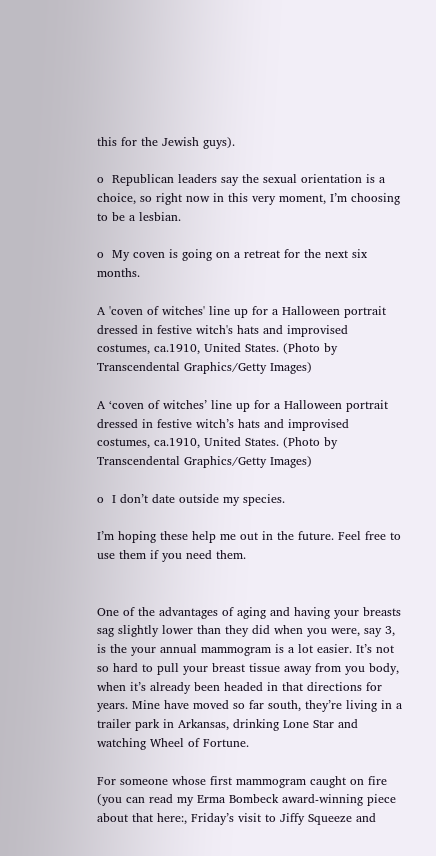this for the Jewish guys).

o  Republican leaders say the sexual orientation is a choice, so right now in this very moment, I’m choosing to be a lesbian.

o  My coven is going on a retreat for the next six months.

A 'coven of witches' line up for a Halloween portrait dressed in festive witch's hats and improvised costumes, ca.1910, United States. (Photo by Transcendental Graphics/Getty Images)

A ‘coven of witches’ line up for a Halloween portrait dressed in festive witch’s hats and improvised costumes, ca.1910, United States. (Photo by Transcendental Graphics/Getty Images)

o  I don’t date outside my species.

I’m hoping these help me out in the future. Feel free to use them if you need them.


One of the advantages of aging and having your breasts sag slightly lower than they did when you were, say 3, is the your annual mammogram is a lot easier. It’s not so hard to pull your breast tissue away from you body, when it’s already been headed in that directions for years. Mine have moved so far south, they’re living in a trailer park in Arkansas, drinking Lone Star and watching Wheel of Fortune.

For someone whose first mammogram caught on fire (you can read my Erma Bombeck award-winning piece about that here:, Friday’s visit to Jiffy Squeeze and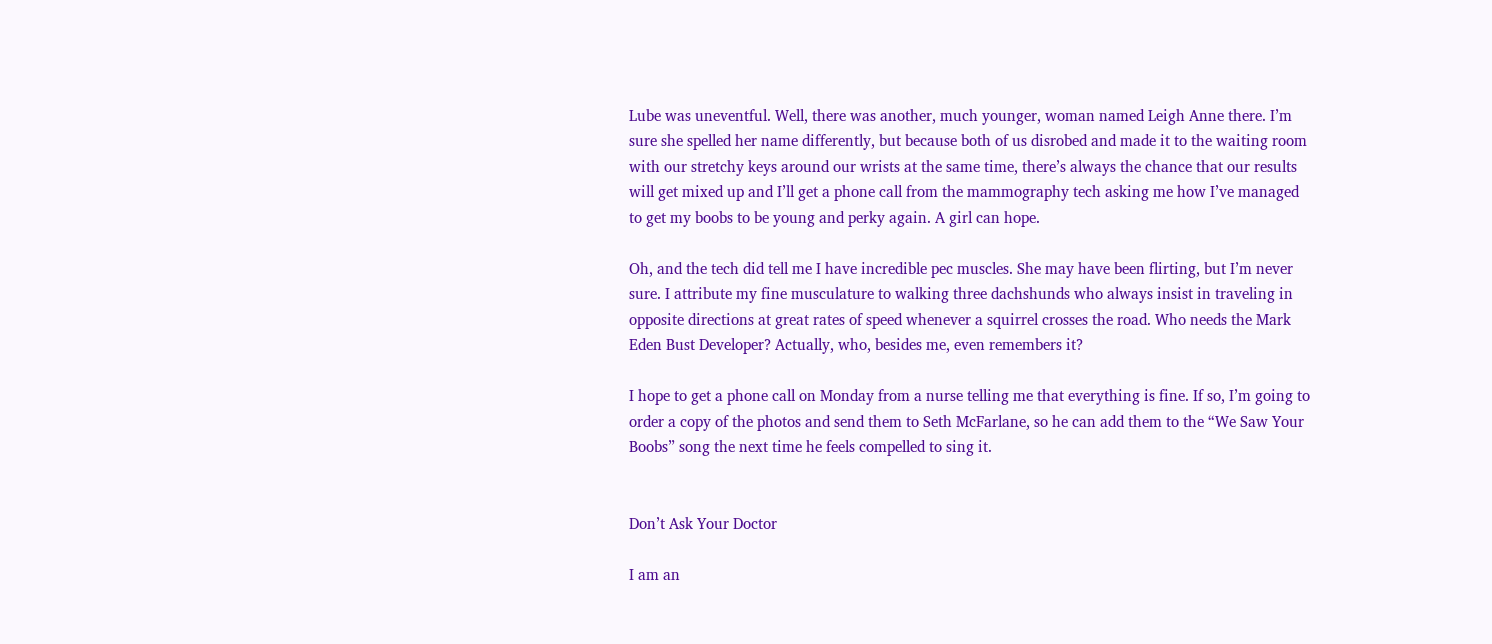Lube was uneventful. Well, there was another, much younger, woman named Leigh Anne there. I’m sure she spelled her name differently, but because both of us disrobed and made it to the waiting room with our stretchy keys around our wrists at the same time, there’s always the chance that our results will get mixed up and I’ll get a phone call from the mammography tech asking me how I’ve managed to get my boobs to be young and perky again. A girl can hope.

Oh, and the tech did tell me I have incredible pec muscles. She may have been flirting, but I’m never sure. I attribute my fine musculature to walking three dachshunds who always insist in traveling in opposite directions at great rates of speed whenever a squirrel crosses the road. Who needs the Mark Eden Bust Developer? Actually, who, besides me, even remembers it?

I hope to get a phone call on Monday from a nurse telling me that everything is fine. If so, I’m going to order a copy of the photos and send them to Seth McFarlane, so he can add them to the “We Saw Your Boobs” song the next time he feels compelled to sing it.


Don’t Ask Your Doctor

I am an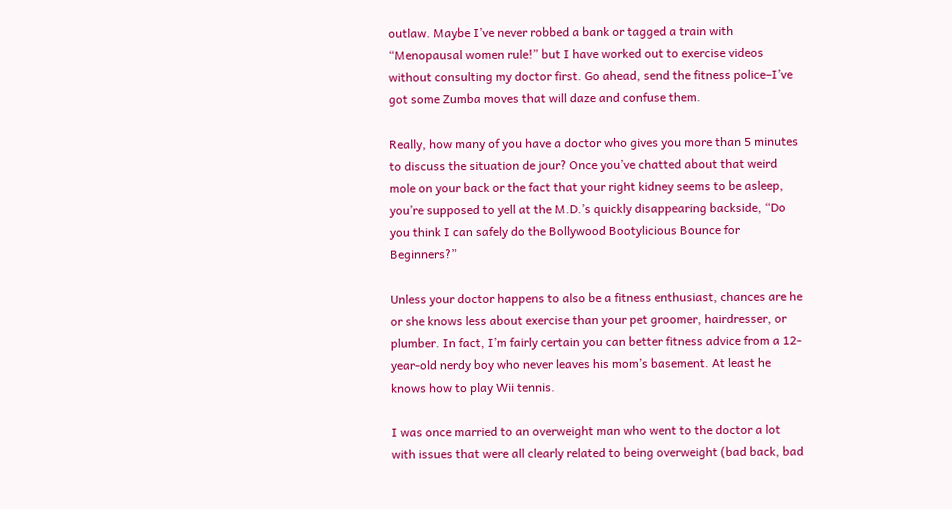outlaw. Maybe I’ve never robbed a bank or tagged a train with “Menopausal women rule!” but I have worked out to exercise videos without consulting my doctor first. Go ahead, send the fitness police–I’ve got some Zumba moves that will daze and confuse them.

Really, how many of you have a doctor who gives you more than 5 minutes to discuss the situation de jour? Once you’ve chatted about that weird mole on your back or the fact that your right kidney seems to be asleep, you’re supposed to yell at the M.D.’s quickly disappearing backside, “Do you think I can safely do the Bollywood Bootylicious Bounce for Beginners?”

Unless your doctor happens to also be a fitness enthusiast, chances are he or she knows less about exercise than your pet groomer, hairdresser, or plumber. In fact, I’m fairly certain you can better fitness advice from a 12-year-old nerdy boy who never leaves his mom’s basement. At least he knows how to play Wii tennis.

I was once married to an overweight man who went to the doctor a lot with issues that were all clearly related to being overweight (bad back, bad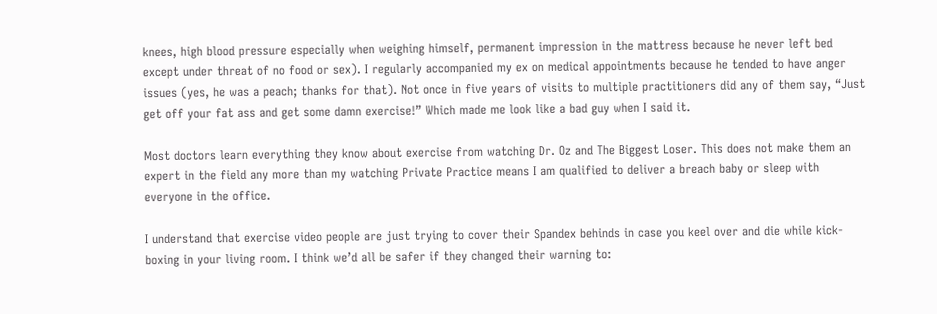knees, high blood pressure especially when weighing himself, permanent impression in the mattress because he never left bed except under threat of no food or sex). I regularly accompanied my ex on medical appointments because he tended to have anger issues (yes, he was a peach; thanks for that). Not once in five years of visits to multiple practitioners did any of them say, “Just get off your fat ass and get some damn exercise!” Which made me look like a bad guy when I said it.

Most doctors learn everything they know about exercise from watching Dr. Oz and The Biggest Loser. This does not make them an expert in the field any more than my watching Private Practice means I am qualified to deliver a breach baby or sleep with everyone in the office.

I understand that exercise video people are just trying to cover their Spandex behinds in case you keel over and die while kick-boxing in your living room. I think we’d all be safer if they changed their warning to: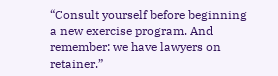“Consult yourself before beginning a new exercise program. And remember: we have lawyers on retainer.”